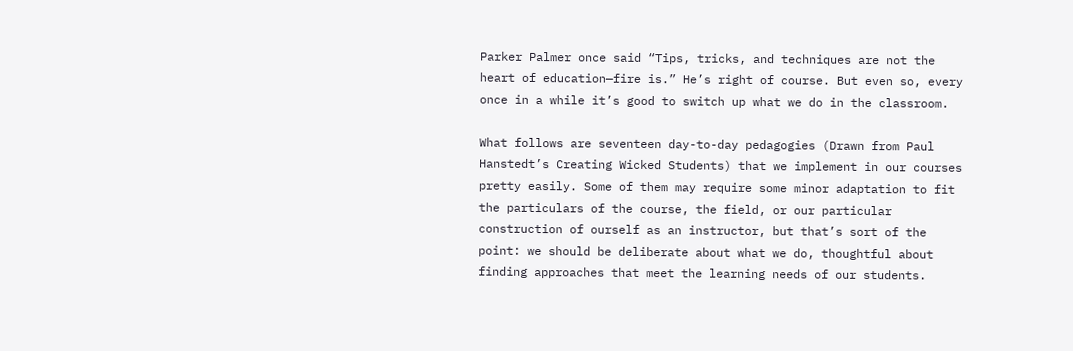Parker Palmer once said “Tips, tricks, and techniques are not the heart of education—fire is.” He’s right of course. But even so, every once in a while it’s good to switch up what we do in the classroom.

What follows are seventeen day-to-day pedagogies (Drawn from Paul Hanstedt’s Creating Wicked Students) that we implement in our courses pretty easily. Some of them may require some minor adaptation to fit the particulars of the course, the field, or our particular construction of ourself as an instructor, but that’s sort of the point: we should be deliberate about what we do, thoughtful about finding approaches that meet the learning needs of our students.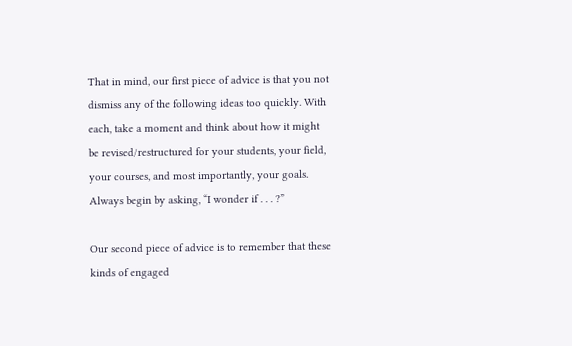That in mind, our first piece of advice is that you not dismiss any of the following ideas too quickly. With each, take a moment and think about how it might be revised/restructured for your students, your field, your courses, and most importantly, your goals. Always begin by asking, “I wonder if . . . ?”

Our second piece of advice is to remember that these kinds of engaged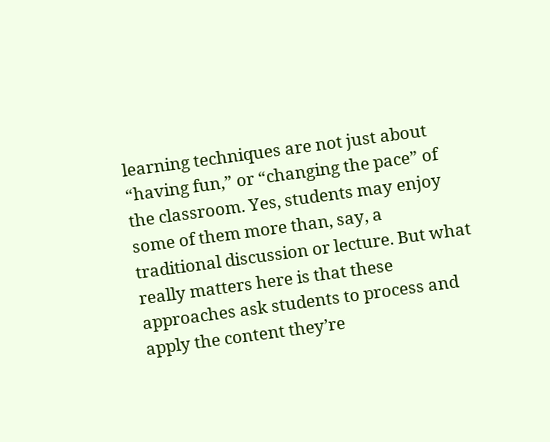learning techniques are not just about “having fun,” or “changing the pace” of the classroom. Yes, students may enjoy some of them more than, say, a traditional discussion or lecture. But what really matters here is that these approaches ask students to process and apply the content they’re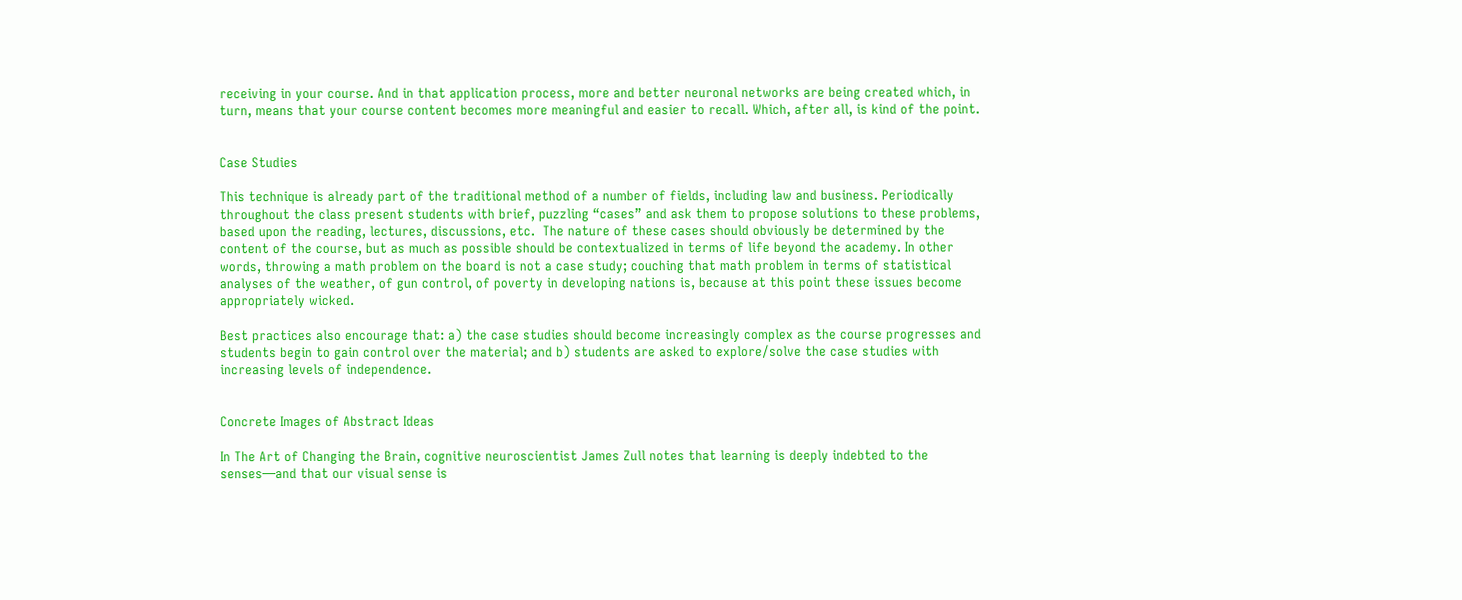receiving in your course. And in that application process, more and better neuronal networks are being created which, in turn, means that your course content becomes more meaningful and easier to recall. Which, after all, is kind of the point.


Case Studies

This technique is already part of the traditional method of a number of fields, including law and business. Periodically throughout the class present students with brief, puzzling “cases” and ask them to propose solutions to these problems, based upon the reading, lectures, discussions, etc.  The nature of these cases should obviously be determined by the content of the course, but as much as possible should be contextualized in terms of life beyond the academy. In other words, throwing a math problem on the board is not a case study; couching that math problem in terms of statistical analyses of the weather, of gun control, of poverty in developing nations is, because at this point these issues become appropriately wicked.

Best practices also encourage that: a) the case studies should become increasingly complex as the course progresses and students begin to gain control over the material; and b) students are asked to explore/solve the case studies with increasing levels of independence.


Concrete Images of Abstract Ideas

In The Art of Changing the Brain, cognitive neuroscientist James Zull notes that learning is deeply indebted to the senses—and that our visual sense is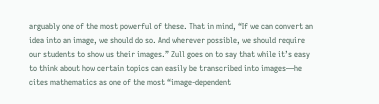arguably one of the most powerful of these. That in mind, “If we can convert an idea into an image, we should do so. And wherever possible, we should require our students to show us their images.” Zull goes on to say that while it’s easy to think about how certain topics can easily be transcribed into images—he cites mathematics as one of the most “image-dependent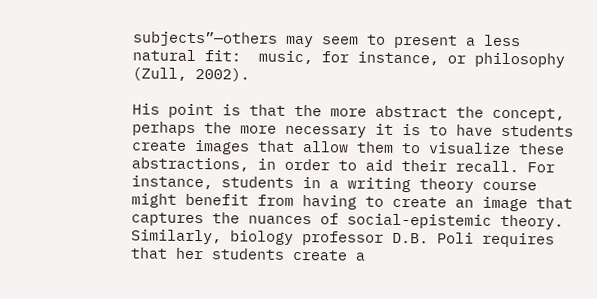subjects”—others may seem to present a less natural fit:  music, for instance, or philosophy (Zull, 2002).

His point is that the more abstract the concept, perhaps the more necessary it is to have students create images that allow them to visualize these abstractions, in order to aid their recall. For instance, students in a writing theory course might benefit from having to create an image that captures the nuances of social-epistemic theory. Similarly, biology professor D.B. Poli requires that her students create a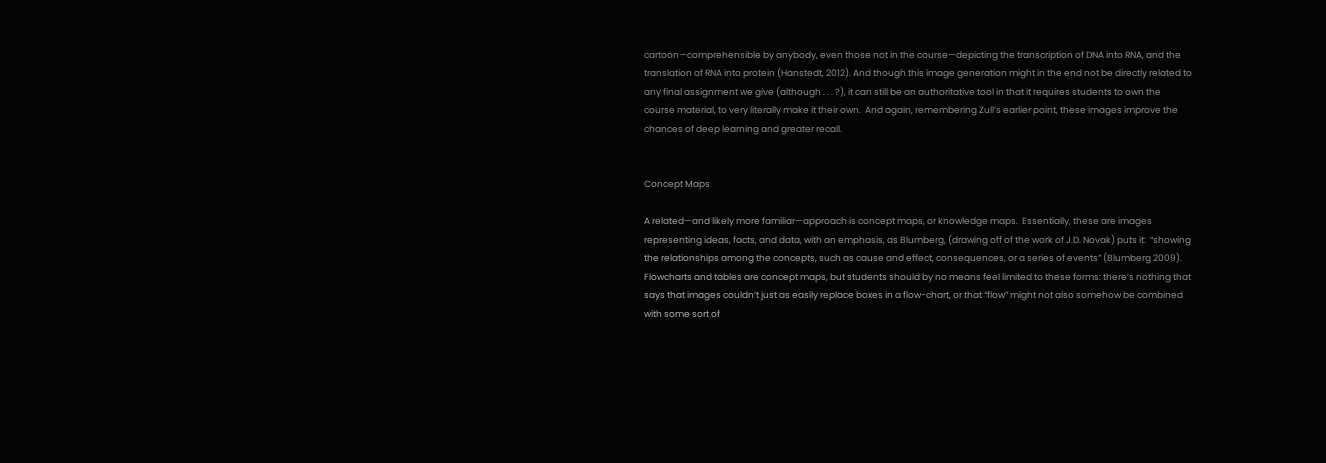cartoon—comprehensible by anybody, even those not in the course—depicting the transcription of DNA into RNA, and the translation of RNA into protein (Hanstedt, 2012). And though this image generation might in the end not be directly related to any final assignment we give (although . . . ?), it can still be an authoritative tool in that it requires students to own the course material, to very literally make it their own.  And again, remembering Zull’s earlier point, these images improve the chances of deep learning and greater recall.


Concept Maps

A related—and likely more familiar—approach is concept maps, or knowledge maps.  Essentially, these are images representing ideas, facts, and data, with an emphasis, as Blumberg, (drawing off of the work of J.D. Novak) puts it:  “showing the relationships among the concepts, such as cause and effect, consequences, or a series of events” (Blumberg 2009).  Flowcharts and tables are concept maps, but students should by no means feel limited to these forms: there’s nothing that says that images couldn’t just as easily replace boxes in a flow-chart, or that “flow” might not also somehow be combined with some sort of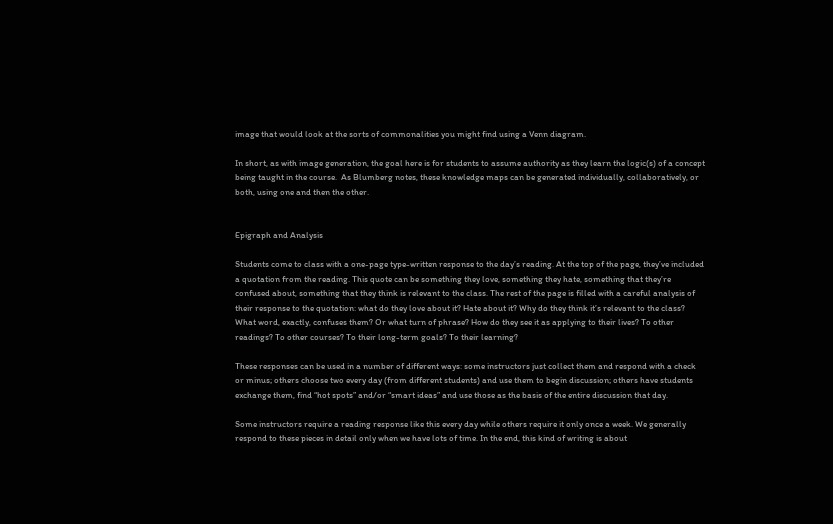image that would look at the sorts of commonalities you might find using a Venn diagram.

In short, as with image generation, the goal here is for students to assume authority as they learn the logic(s) of a concept being taught in the course.  As Blumberg notes, these knowledge maps can be generated individually, collaboratively, or both, using one and then the other.


Epigraph and Analysis

Students come to class with a one-page type-written response to the day’s reading. At the top of the page, they’ve included a quotation from the reading. This quote can be something they love, something they hate, something that they’re confused about, something that they think is relevant to the class. The rest of the page is filled with a careful analysis of their response to the quotation: what do they love about it? Hate about it? Why do they think it’s relevant to the class? What word, exactly, confuses them? Or what turn of phrase? How do they see it as applying to their lives? To other readings? To other courses? To their long-term goals? To their learning?

These responses can be used in a number of different ways: some instructors just collect them and respond with a check or minus; others choose two every day (from different students) and use them to begin discussion; others have students exchange them, find “hot spots” and/or “smart ideas” and use those as the basis of the entire discussion that day.

Some instructors require a reading response like this every day while others require it only once a week. We generally respond to these pieces in detail only when we have lots of time. In the end, this kind of writing is about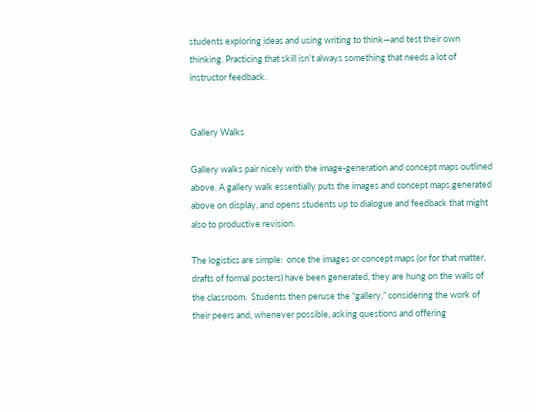students exploring ideas and using writing to think—and test their own thinking. Practicing that skill isn’t always something that needs a lot of instructor feedback.


Gallery Walks

Gallery walks pair nicely with the image-generation and concept maps outlined above. A gallery walk essentially puts the images and concept maps generated above on display, and opens students up to dialogue and feedback that might also to productive revision.

The logistics are simple:  once the images or concept maps (or for that matter, drafts of formal posters) have been generated, they are hung on the walls of the classroom.  Students then peruse the “gallery,” considering the work of their peers and, whenever possible, asking questions and offering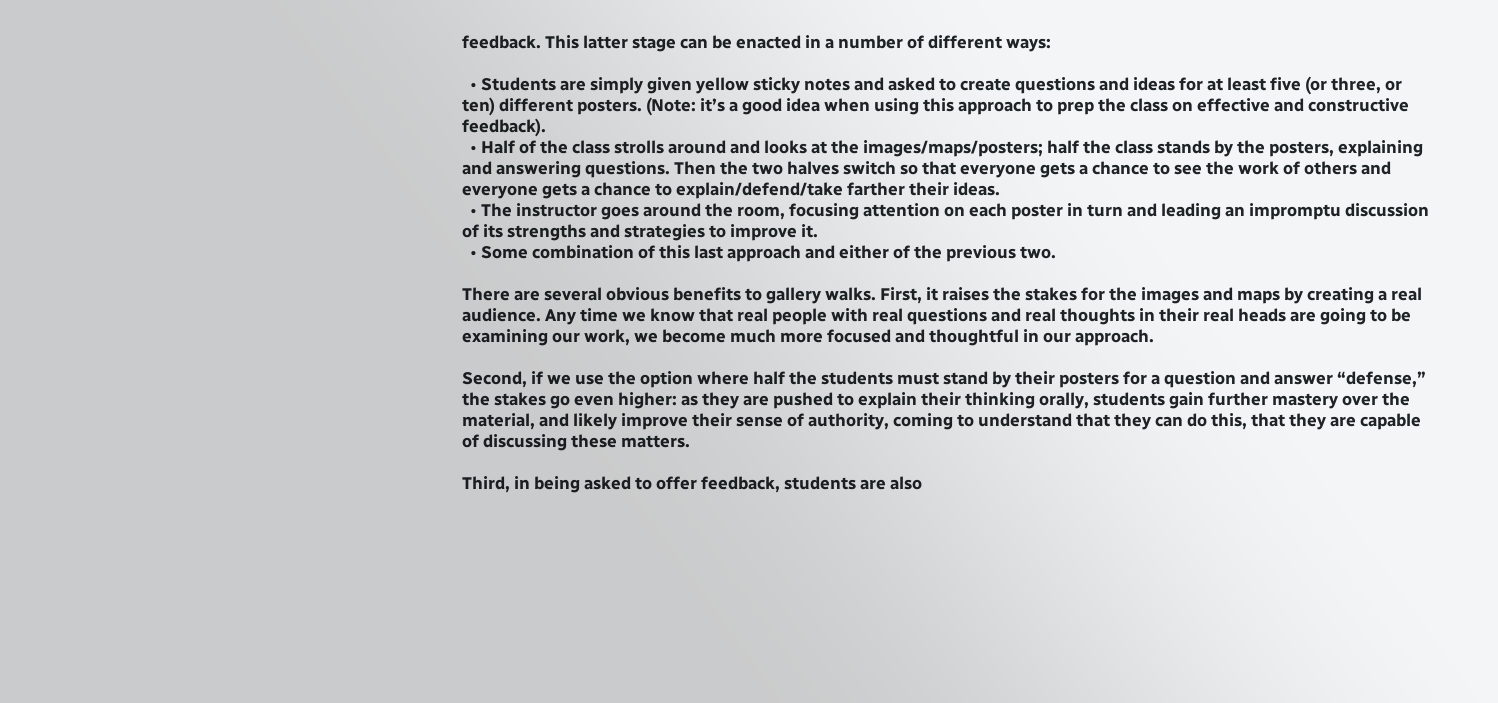feedback. This latter stage can be enacted in a number of different ways:

  • Students are simply given yellow sticky notes and asked to create questions and ideas for at least five (or three, or ten) different posters. (Note: it’s a good idea when using this approach to prep the class on effective and constructive feedback).
  • Half of the class strolls around and looks at the images/maps/posters; half the class stands by the posters, explaining and answering questions. Then the two halves switch so that everyone gets a chance to see the work of others and everyone gets a chance to explain/defend/take farther their ideas.
  • The instructor goes around the room, focusing attention on each poster in turn and leading an impromptu discussion of its strengths and strategies to improve it.
  • Some combination of this last approach and either of the previous two.

There are several obvious benefits to gallery walks. First, it raises the stakes for the images and maps by creating a real audience. Any time we know that real people with real questions and real thoughts in their real heads are going to be examining our work, we become much more focused and thoughtful in our approach.

Second, if we use the option where half the students must stand by their posters for a question and answer “defense,” the stakes go even higher: as they are pushed to explain their thinking orally, students gain further mastery over the material, and likely improve their sense of authority, coming to understand that they can do this, that they are capable of discussing these matters.

Third, in being asked to offer feedback, students are also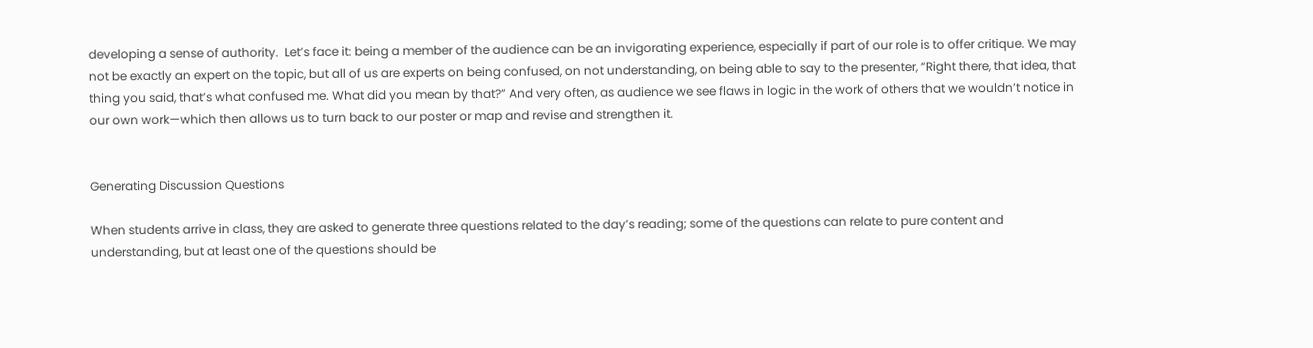developing a sense of authority.  Let’s face it: being a member of the audience can be an invigorating experience, especially if part of our role is to offer critique. We may not be exactly an expert on the topic, but all of us are experts on being confused, on not understanding, on being able to say to the presenter, “Right there, that idea, that thing you said, that’s what confused me. What did you mean by that?” And very often, as audience we see flaws in logic in the work of others that we wouldn’t notice in our own work—which then allows us to turn back to our poster or map and revise and strengthen it.


Generating Discussion Questions

When students arrive in class, they are asked to generate three questions related to the day’s reading; some of the questions can relate to pure content and understanding, but at least one of the questions should be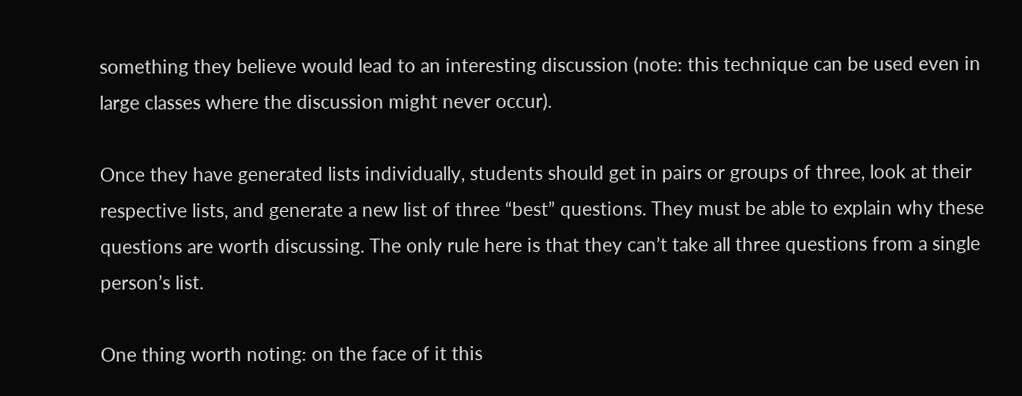something they believe would lead to an interesting discussion (note: this technique can be used even in large classes where the discussion might never occur).

Once they have generated lists individually, students should get in pairs or groups of three, look at their respective lists, and generate a new list of three “best” questions. They must be able to explain why these questions are worth discussing. The only rule here is that they can’t take all three questions from a single person’s list.

One thing worth noting: on the face of it this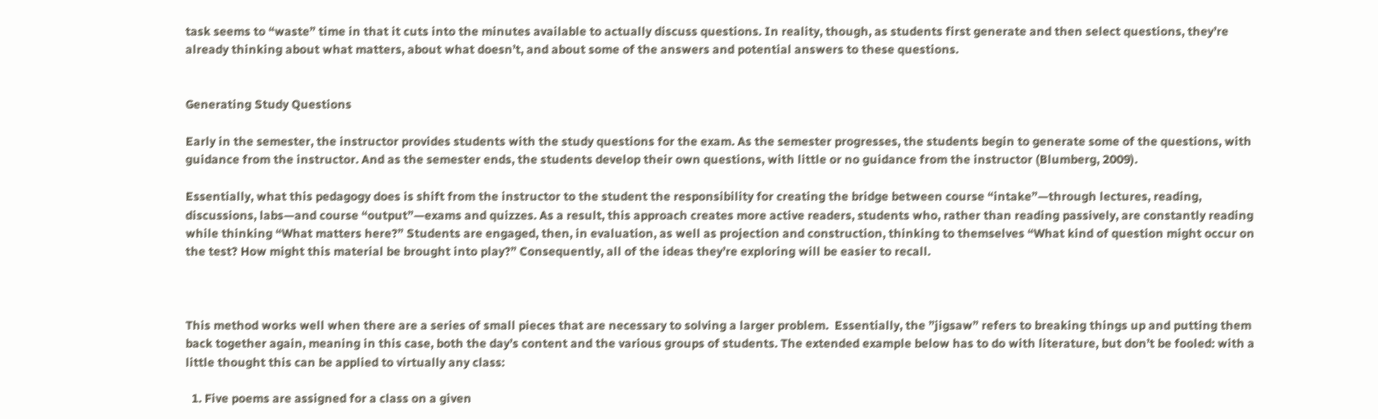task seems to “waste” time in that it cuts into the minutes available to actually discuss questions. In reality, though, as students first generate and then select questions, they’re already thinking about what matters, about what doesn’t, and about some of the answers and potential answers to these questions.


Generating Study Questions

Early in the semester, the instructor provides students with the study questions for the exam. As the semester progresses, the students begin to generate some of the questions, with guidance from the instructor. And as the semester ends, the students develop their own questions, with little or no guidance from the instructor (Blumberg, 2009).

Essentially, what this pedagogy does is shift from the instructor to the student the responsibility for creating the bridge between course “intake”—through lectures, reading, discussions, labs—and course “output”—exams and quizzes. As a result, this approach creates more active readers, students who, rather than reading passively, are constantly reading while thinking “What matters here?” Students are engaged, then, in evaluation, as well as projection and construction, thinking to themselves “What kind of question might occur on the test? How might this material be brought into play?” Consequently, all of the ideas they’re exploring will be easier to recall.



This method works well when there are a series of small pieces that are necessary to solving a larger problem.  Essentially, the ”jigsaw” refers to breaking things up and putting them back together again, meaning in this case, both the day’s content and the various groups of students. The extended example below has to do with literature, but don’t be fooled: with a little thought this can be applied to virtually any class:

  1. Five poems are assigned for a class on a given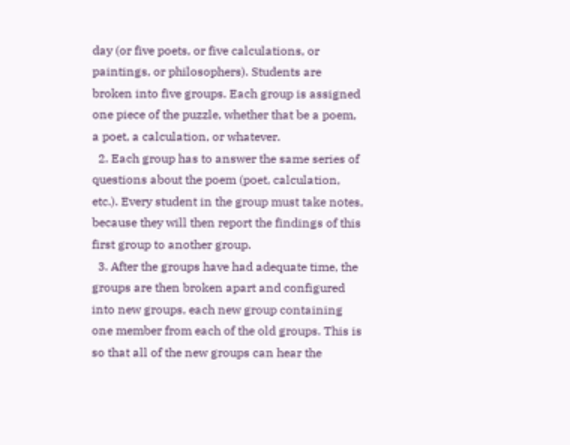day (or five poets, or five calculations, or paintings, or philosophers). Students are broken into five groups. Each group is assigned one piece of the puzzle, whether that be a poem, a poet, a calculation, or whatever.
  2. Each group has to answer the same series of questions about the poem (poet, calculation, etc.). Every student in the group must take notes, because they will then report the findings of this first group to another group.
  3. After the groups have had adequate time, the groups are then broken apart and configured into new groups, each new group containing one member from each of the old groups. This is so that all of the new groups can hear the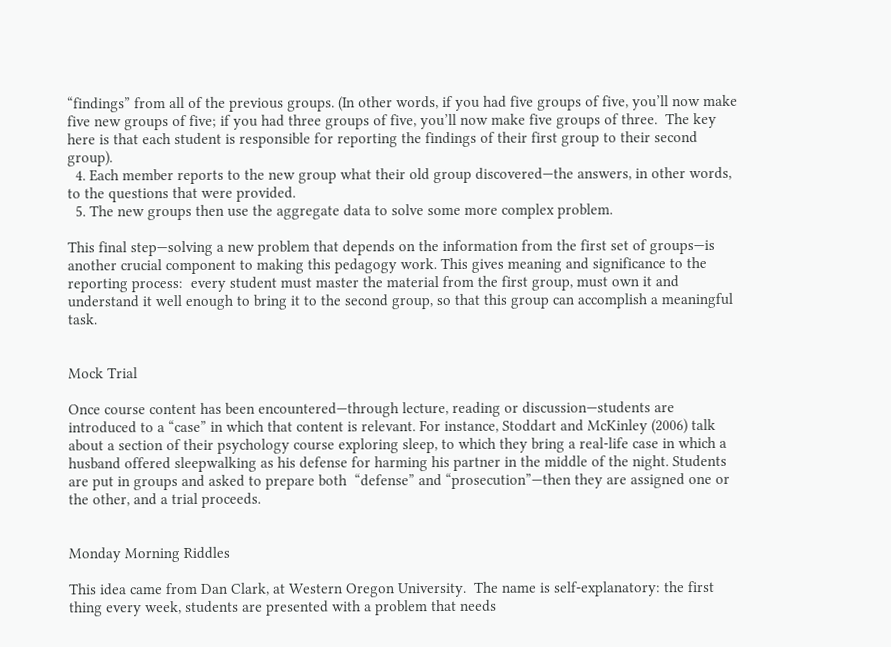“findings” from all of the previous groups. (In other words, if you had five groups of five, you’ll now make five new groups of five; if you had three groups of five, you’ll now make five groups of three.  The key here is that each student is responsible for reporting the findings of their first group to their second group).
  4. Each member reports to the new group what their old group discovered—the answers, in other words, to the questions that were provided.
  5. The new groups then use the aggregate data to solve some more complex problem.

This final step—solving a new problem that depends on the information from the first set of groups—is another crucial component to making this pedagogy work. This gives meaning and significance to the reporting process:  every student must master the material from the first group, must own it and understand it well enough to bring it to the second group, so that this group can accomplish a meaningful task.


Mock Trial

Once course content has been encountered—through lecture, reading or discussion—students are introduced to a “case” in which that content is relevant. For instance, Stoddart and McKinley (2006) talk about a section of their psychology course exploring sleep, to which they bring a real-life case in which a husband offered sleepwalking as his defense for harming his partner in the middle of the night. Students are put in groups and asked to prepare both  “defense” and “prosecution”—then they are assigned one or the other, and a trial proceeds.


Monday Morning Riddles

This idea came from Dan Clark, at Western Oregon University.  The name is self-explanatory: the first thing every week, students are presented with a problem that needs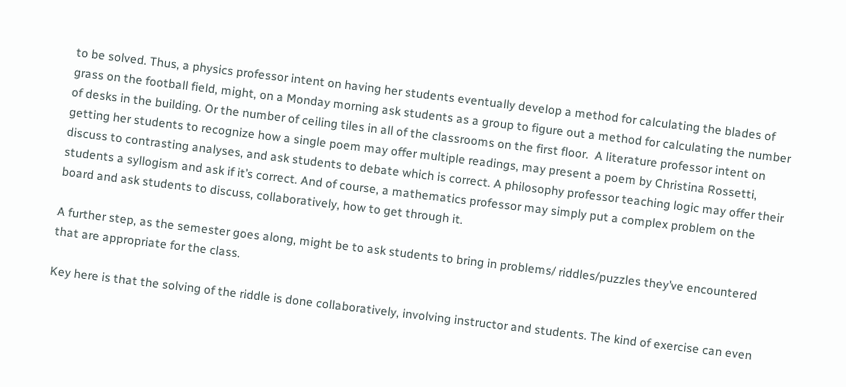to be solved. Thus, a physics professor intent on having her students eventually develop a method for calculating the blades of grass on the football field, might, on a Monday morning ask students as a group to figure out a method for calculating the number of desks in the building. Or the number of ceiling tiles in all of the classrooms on the first floor.  A literature professor intent on getting her students to recognize how a single poem may offer multiple readings, may present a poem by Christina Rossetti, discuss to contrasting analyses, and ask students to debate which is correct. A philosophy professor teaching logic may offer their students a syllogism and ask if it’s correct. And of course, a mathematics professor may simply put a complex problem on the board and ask students to discuss, collaboratively, how to get through it.

A further step, as the semester goes along, might be to ask students to bring in problems/ riddles/puzzles they’ve encountered that are appropriate for the class.

Key here is that the solving of the riddle is done collaboratively, involving instructor and students. The kind of exercise can even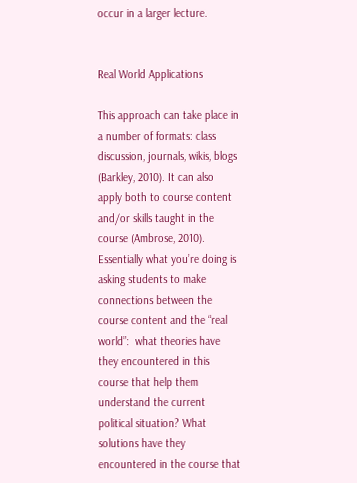occur in a larger lecture.


Real World Applications

This approach can take place in a number of formats: class discussion, journals, wikis, blogs (Barkley, 2010). It can also apply both to course content and/or skills taught in the course (Ambrose, 2010).  Essentially what you’re doing is asking students to make connections between the course content and the “real world”:  what theories have they encountered in this course that help them understand the current political situation? What solutions have they encountered in the course that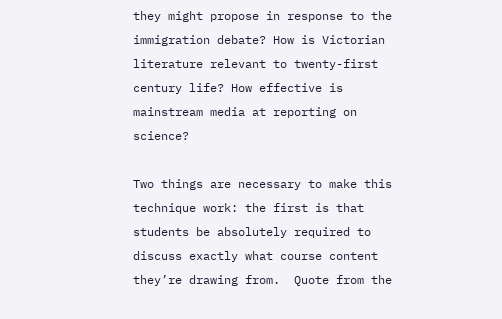they might propose in response to the immigration debate? How is Victorian literature relevant to twenty-first century life? How effective is mainstream media at reporting on science?

Two things are necessary to make this technique work: the first is that students be absolutely required to discuss exactly what course content they’re drawing from.  Quote from the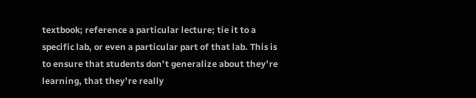textbook; reference a particular lecture; tie it to a specific lab, or even a particular part of that lab. This is to ensure that students don’t generalize about they’re learning, that they’re really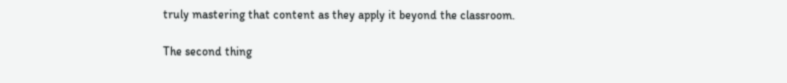truly mastering that content as they apply it beyond the classroom.

The second thing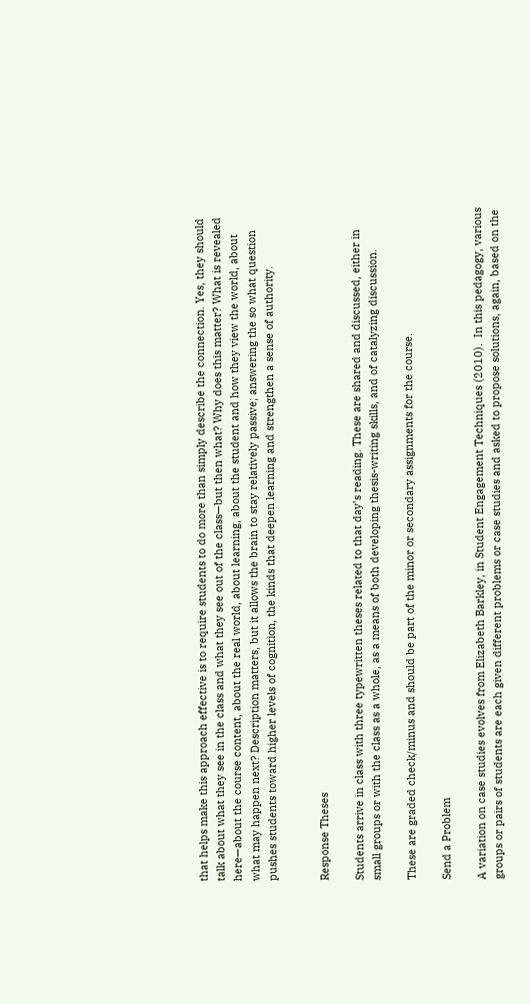that helps make this approach effective is to require students to do more than simply describe the connection. Yes, they should talk about what they see in the class and what they see out of the class—but then what? Why does this matter? What is revealed here—about the course content, about the real world, about learning, about the student and how they view the world, about what may happen next? Description matters, but it allows the brain to stay relatively passive; answering the so what question pushes students toward higher levels of cognition, the kinds that deepen learning and strengthen a sense of authority.


Response Theses

Students arrive in class with three typewritten theses related to that day’s reading. These are shared and discussed, either in small groups or with the class as a whole, as a means of both developing thesis-writing skills, and of catalyzing discussion.

These are graded check/minus and should be part of the minor or secondary assignments for the course.

Send a Problem

A variation on case studies evolves from Elizabeth Barkley, in Student Engagement Techniques (2010).  In this pedagogy, various groups or pairs of students are each given different problems or case studies and asked to propose solutions, again, based on the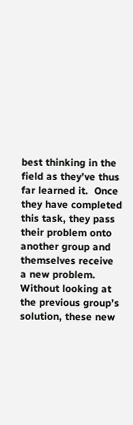best thinking in the field as they’ve thus far learned it.  Once they have completed this task, they pass their problem onto another group and themselves receive a new problem. Without looking at the previous group’s solution, these new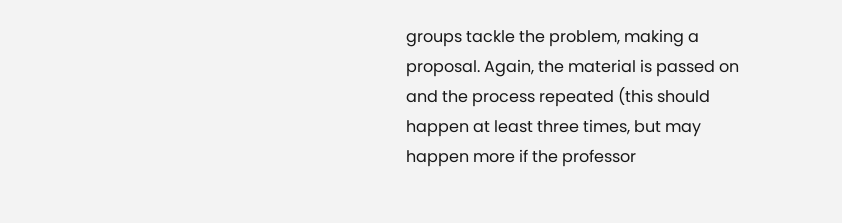groups tackle the problem, making a proposal. Again, the material is passed on and the process repeated (this should happen at least three times, but may happen more if the professor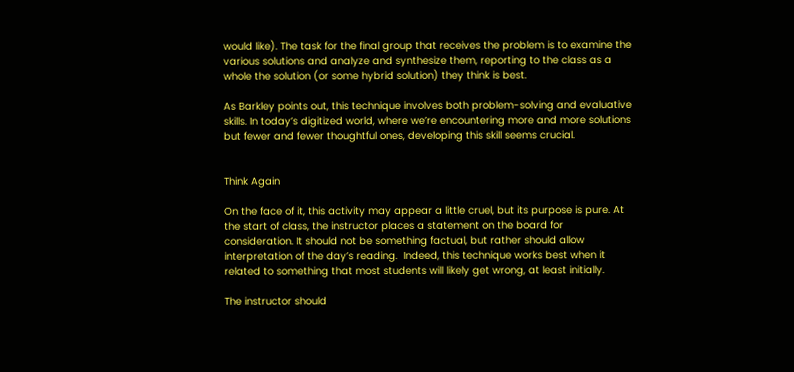would like). The task for the final group that receives the problem is to examine the various solutions and analyze and synthesize them, reporting to the class as a whole the solution (or some hybrid solution) they think is best.

As Barkley points out, this technique involves both problem-solving and evaluative skills. In today’s digitized world, where we’re encountering more and more solutions but fewer and fewer thoughtful ones, developing this skill seems crucial.


Think Again

On the face of it, this activity may appear a little cruel, but its purpose is pure. At the start of class, the instructor places a statement on the board for consideration. It should not be something factual, but rather should allow interpretation of the day’s reading.  Indeed, this technique works best when it related to something that most students will likely get wrong, at least initially.

The instructor should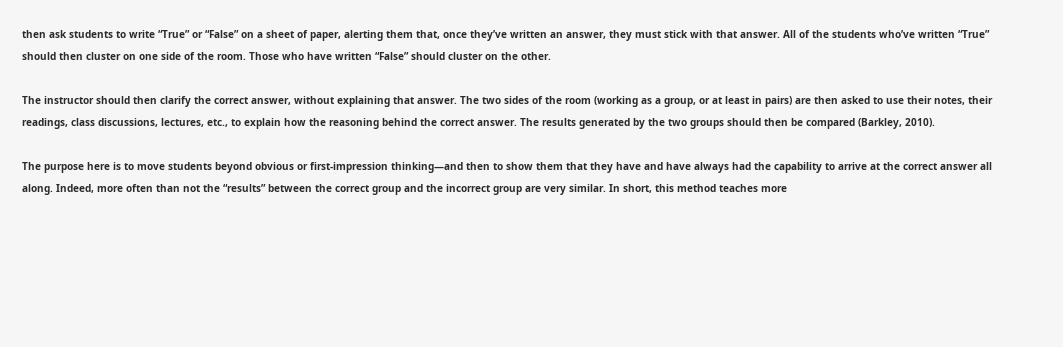then ask students to write “True” or “False” on a sheet of paper, alerting them that, once they’ve written an answer, they must stick with that answer. All of the students who’ve written “True” should then cluster on one side of the room. Those who have written “False” should cluster on the other.

The instructor should then clarify the correct answer, without explaining that answer. The two sides of the room (working as a group, or at least in pairs) are then asked to use their notes, their readings, class discussions, lectures, etc., to explain how the reasoning behind the correct answer. The results generated by the two groups should then be compared (Barkley, 2010).

The purpose here is to move students beyond obvious or first-impression thinking—and then to show them that they have and have always had the capability to arrive at the correct answer all along. Indeed, more often than not the “results” between the correct group and the incorrect group are very similar. In short, this method teaches more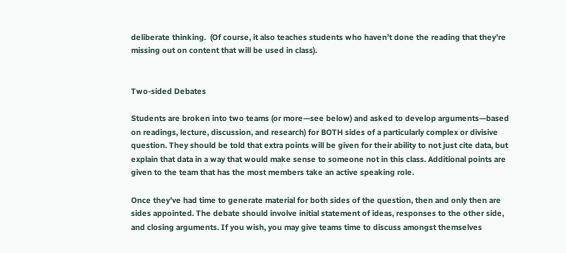deliberate thinking.  (Of course, it also teaches students who haven’t done the reading that they’re missing out on content that will be used in class).


Two-sided Debates

Students are broken into two teams (or more—see below) and asked to develop arguments—based on readings, lecture, discussion, and research) for BOTH sides of a particularly complex or divisive question. They should be told that extra points will be given for their ability to not just cite data, but explain that data in a way that would make sense to someone not in this class. Additional points are given to the team that has the most members take an active speaking role.

Once they’ve had time to generate material for both sides of the question, then and only then are sides appointed. The debate should involve initial statement of ideas, responses to the other side, and closing arguments. If you wish, you may give teams time to discuss amongst themselves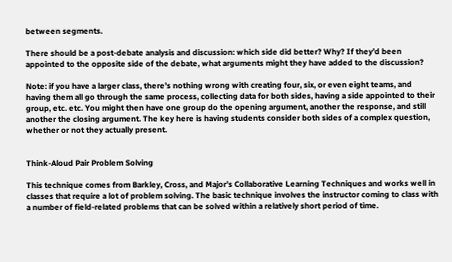between segments.

There should be a post-debate analysis and discussion: which side did better? Why? If they’d been appointed to the opposite side of the debate, what arguments might they have added to the discussion?

Note: if you have a larger class, there’s nothing wrong with creating four, six, or even eight teams, and having them all go through the same process, collecting data for both sides, having a side appointed to their group, etc. etc. You might then have one group do the opening argument, another the response, and still another the closing argument. The key here is having students consider both sides of a complex question, whether or not they actually present.


Think-Aloud Pair Problem Solving

This technique comes from Barkley, Cross, and Major’s Collaborative Learning Techniques and works well in classes that require a lot of problem solving. The basic technique involves the instructor coming to class with a number of field-related problems that can be solved within a relatively short period of time.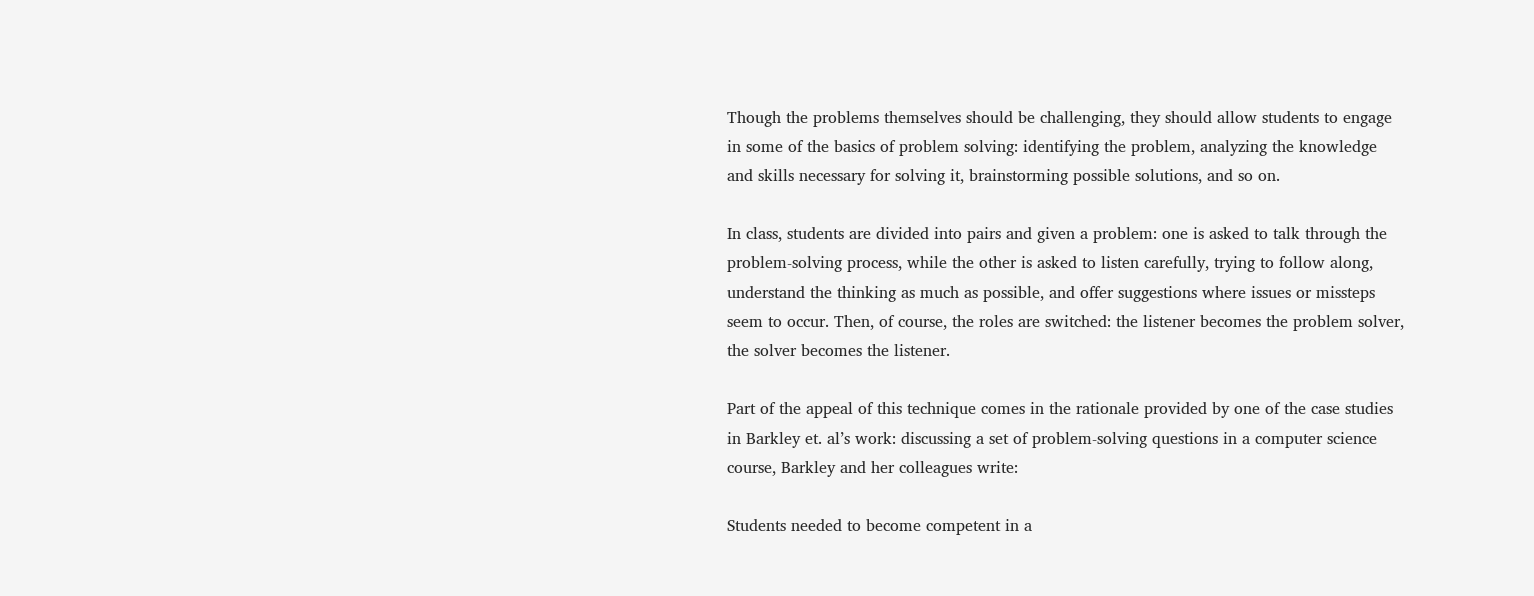Though the problems themselves should be challenging, they should allow students to engage in some of the basics of problem solving: identifying the problem, analyzing the knowledge and skills necessary for solving it, brainstorming possible solutions, and so on.

In class, students are divided into pairs and given a problem: one is asked to talk through the problem-solving process, while the other is asked to listen carefully, trying to follow along, understand the thinking as much as possible, and offer suggestions where issues or missteps seem to occur. Then, of course, the roles are switched: the listener becomes the problem solver, the solver becomes the listener.

Part of the appeal of this technique comes in the rationale provided by one of the case studies in Barkley et. al’s work: discussing a set of problem-solving questions in a computer science course, Barkley and her colleagues write:

Students needed to become competent in a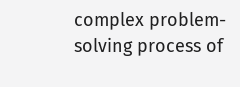complex problem-solving process of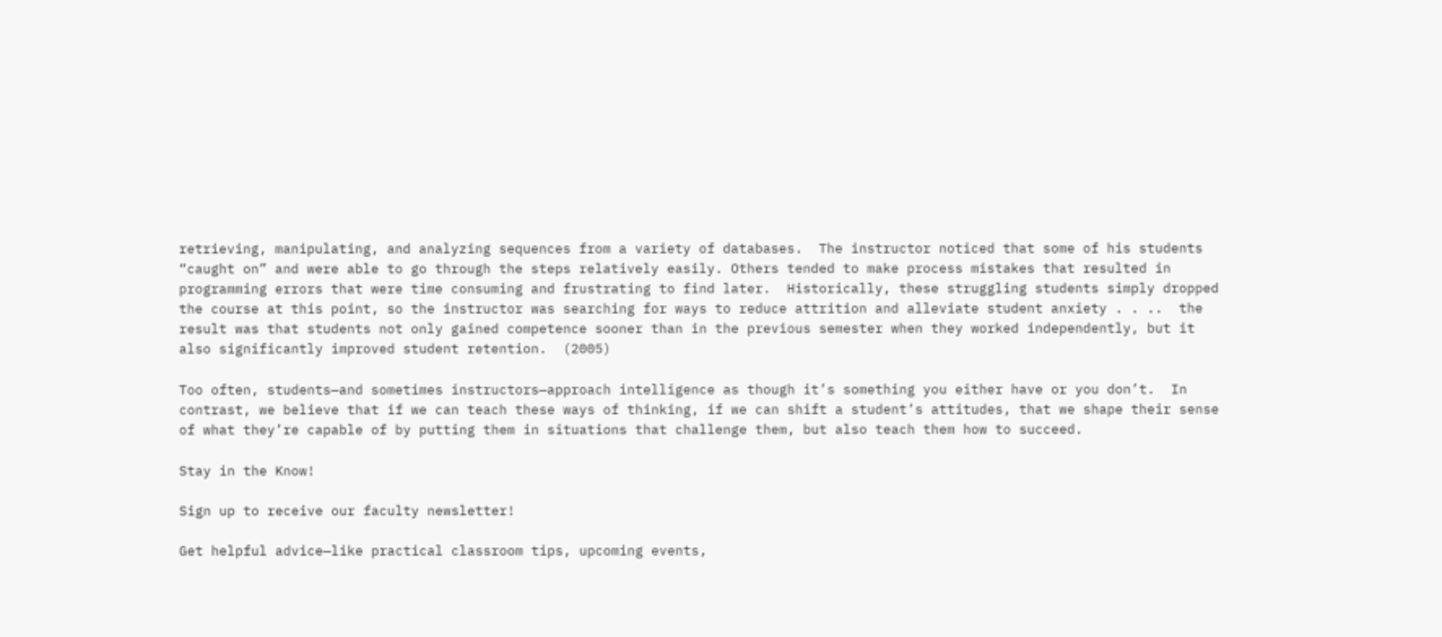retrieving, manipulating, and analyzing sequences from a variety of databases.  The instructor noticed that some of his students “caught on” and were able to go through the steps relatively easily. Others tended to make process mistakes that resulted in programming errors that were time consuming and frustrating to find later.  Historically, these struggling students simply dropped the course at this point, so the instructor was searching for ways to reduce attrition and alleviate student anxiety . . ..  the result was that students not only gained competence sooner than in the previous semester when they worked independently, but it also significantly improved student retention.  (2005)

Too often, students—and sometimes instructors—approach intelligence as though it’s something you either have or you don’t.  In contrast, we believe that if we can teach these ways of thinking, if we can shift a student’s attitudes, that we shape their sense of what they’re capable of by putting them in situations that challenge them, but also teach them how to succeed.

Stay in the Know!

Sign up to receive our faculty newsletter!

Get helpful advice—like practical classroom tips, upcoming events,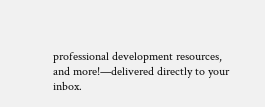professional development resources, and more!—delivered directly to your inbox.